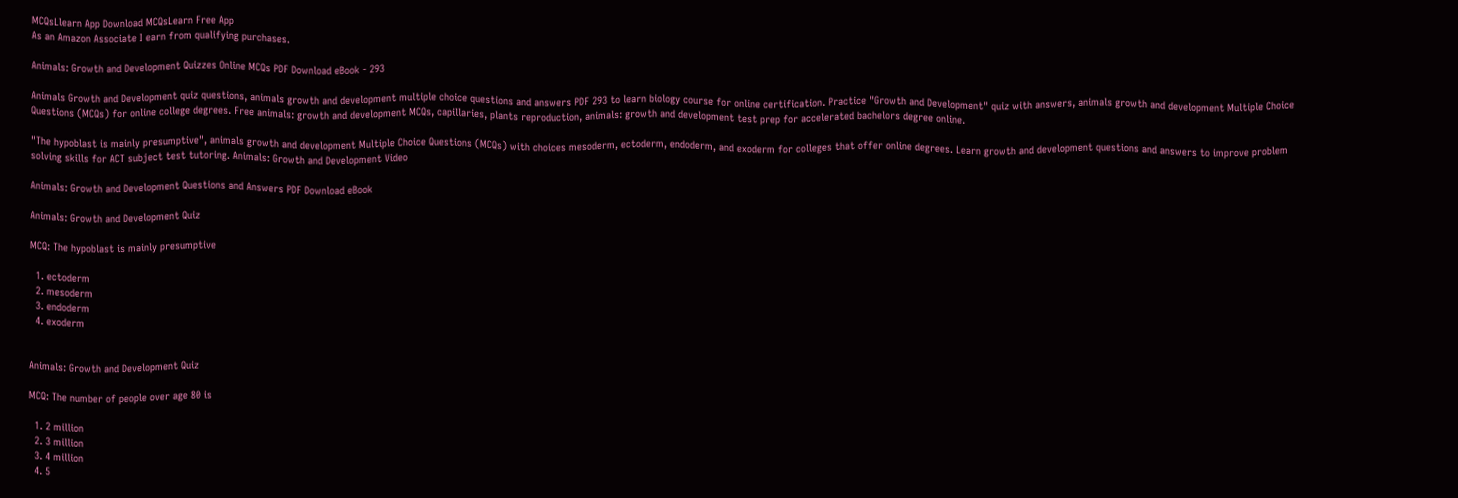MCQsLlearn App Download MCQsLearn Free App
As an Amazon Associate I earn from qualifying purchases.

Animals: Growth and Development Quizzes Online MCQs PDF Download eBook - 293

Animals Growth and Development quiz questions, animals growth and development multiple choice questions and answers PDF 293 to learn biology course for online certification. Practice "Growth and Development" quiz with answers, animals growth and development Multiple Choice Questions (MCQs) for online college degrees. Free animals: growth and development MCQs, capillaries, plants reproduction, animals: growth and development test prep for accelerated bachelors degree online.

"The hypoblast is mainly presumptive", animals growth and development Multiple Choice Questions (MCQs) with choices mesoderm, ectoderm, endoderm, and exoderm for colleges that offer online degrees. Learn growth and development questions and answers to improve problem solving skills for ACT subject test tutoring. Animals: Growth and Development Video

Animals: Growth and Development Questions and Answers PDF Download eBook

Animals: Growth and Development Quiz

MCQ: The hypoblast is mainly presumptive

  1. ectoderm
  2. mesoderm
  3. endoderm
  4. exoderm


Animals: Growth and Development Quiz

MCQ: The number of people over age 80 is

  1. 2 million
  2. 3 million
  3. 4 million
  4. 5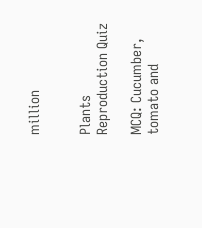million


Plants Reproduction Quiz

MCQ: Cucumber, tomato and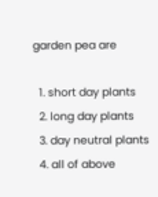garden pea are

  1. short day plants
  2. long day plants
  3. day neutral plants
  4. all of above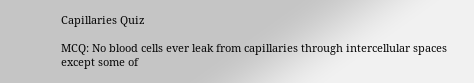Capillaries Quiz

MCQ: No blood cells ever leak from capillaries through intercellular spaces except some of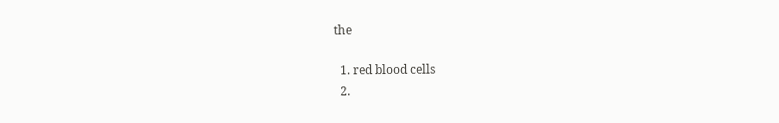the

  1. red blood cells
  2.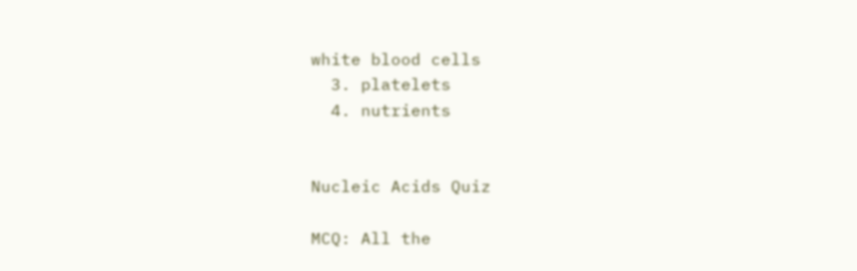white blood cells
  3. platelets
  4. nutrients


Nucleic Acids Quiz

MCQ: All the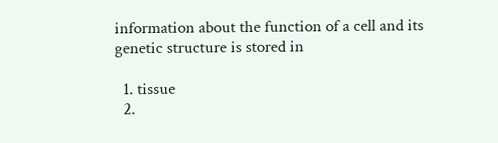information about the function of a cell and its genetic structure is stored in

  1. tissue
  2.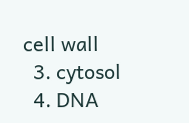cell wall
  3. cytosol
  4. DNA